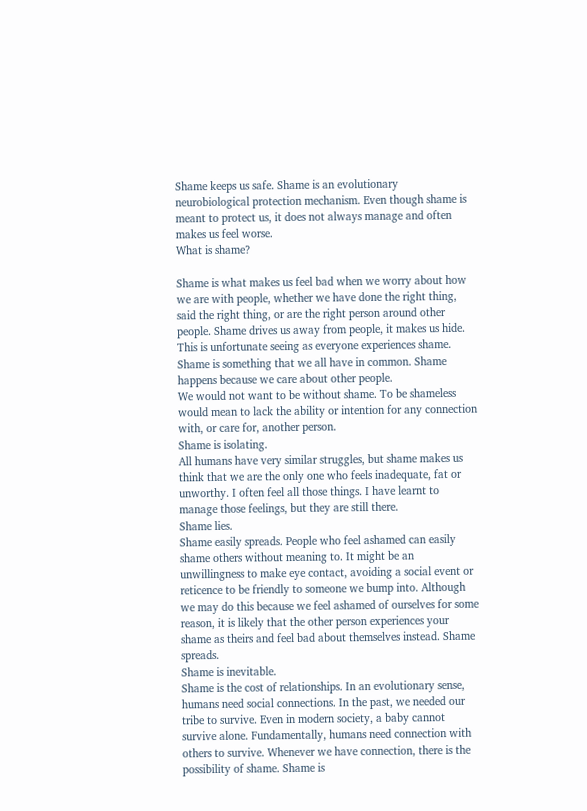Shame keeps us safe. Shame is an evolutionary neurobiological protection mechanism. Even though shame is meant to protect us, it does not always manage and often makes us feel worse.
What is shame?

Shame is what makes us feel bad when we worry about how we are with people, whether we have done the right thing, said the right thing, or are the right person around other people. Shame drives us away from people, it makes us hide. This is unfortunate seeing as everyone experiences shame. Shame is something that we all have in common. Shame happens because we care about other people.
We would not want to be without shame. To be shameless would mean to lack the ability or intention for any connection with, or care for, another person.
Shame is isolating.
All humans have very similar struggles, but shame makes us think that we are the only one who feels inadequate, fat or unworthy. I often feel all those things. I have learnt to manage those feelings, but they are still there.
Shame lies.
Shame easily spreads. People who feel ashamed can easily shame others without meaning to. It might be an unwillingness to make eye contact, avoiding a social event or reticence to be friendly to someone we bump into. Although we may do this because we feel ashamed of ourselves for some reason, it is likely that the other person experiences your shame as theirs and feel bad about themselves instead. Shame spreads.
Shame is inevitable.
Shame is the cost of relationships. In an evolutionary sense, humans need social connections. In the past, we needed our tribe to survive. Even in modern society, a baby cannot survive alone. Fundamentally, humans need connection with others to survive. Whenever we have connection, there is the possibility of shame. Shame is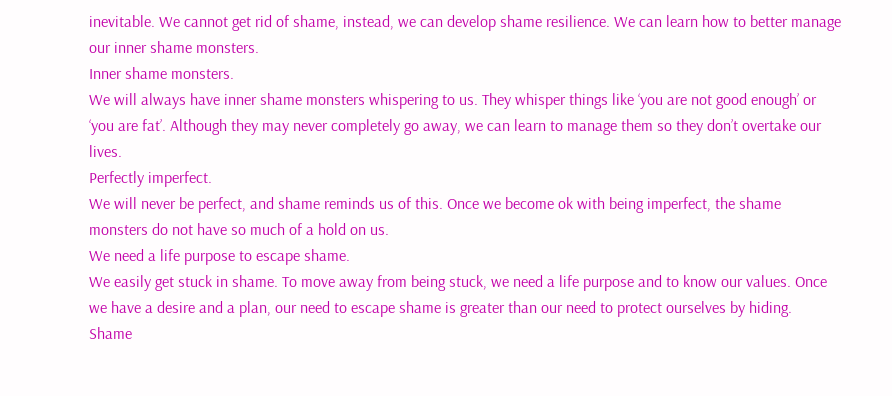inevitable. We cannot get rid of shame, instead, we can develop shame resilience. We can learn how to better manage our inner shame monsters.
Inner shame monsters.
We will always have inner shame monsters whispering to us. They whisper things like ‘you are not good enough’ or ‘you are fat’. Although they may never completely go away, we can learn to manage them so they don’t overtake our lives.
Perfectly imperfect.
We will never be perfect, and shame reminds us of this. Once we become ok with being imperfect, the shame monsters do not have so much of a hold on us.
We need a life purpose to escape shame.
We easily get stuck in shame. To move away from being stuck, we need a life purpose and to know our values. Once we have a desire and a plan, our need to escape shame is greater than our need to protect ourselves by hiding.
Shame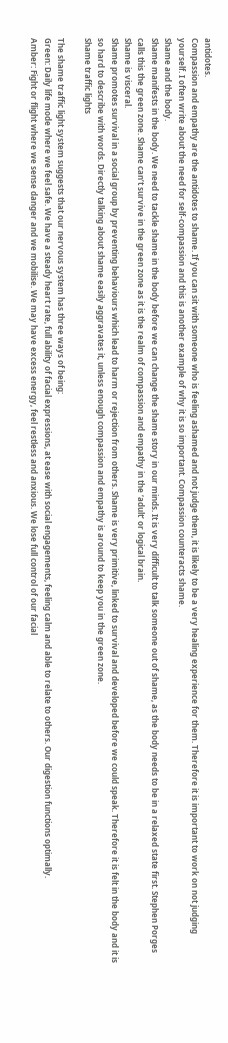antidotes.
Compassion and empathy are the antidotes to shame. If you can sit with someone who is feeling ashamed and not judge them, it is likely to be a very healing experience for them. Therefore it is important to work on not judging yourself. I often write about the need for self-compassion and this is another example of why it is so important. Compassion counteracts shame.
Shame and the body.
Shame manifests in the body. We need to tackle shame in the body before we can change the shame story in our minds. It is very difficult to talk someone out of shame, as the body needs to be in a relaxed state first. Stephen Porges calls this the green zone. Shame can’t survive in the green zone as it is the realm of compassion and empathy in the ‘adult’ or logical brain.
Shame is visceral.
Shame promotes survival in a social group by preventing behaviours which lead to harm or rejection from others. Shame is very primitive, linked to survival and developed before we could speak. Therefore it is felt in the body and it is so hard to describe with words. Directly talking about shame easily aggravates it, unless enough compassion and empathy is around to keep you in the green zone.
Shame traffic lights

The shame traffic light system suggests that our nervous system has three ways of being:
Green: Daily life mode where we feel safe. We have a steady heart rate, full ability of facial expressions, at ease with social engagements, feeling calm and able to relate to others. Our digestion functions optimally.
Amber: Fight or flight where we sense danger and we mobilise. We may have excess energy, feel restless and anxious. We lose full control of our facial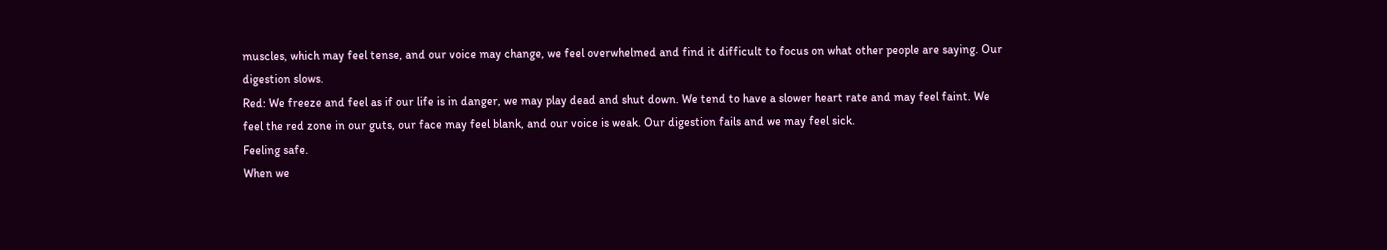muscles, which may feel tense, and our voice may change, we feel overwhelmed and find it difficult to focus on what other people are saying. Our digestion slows.
Red: We freeze and feel as if our life is in danger, we may play dead and shut down. We tend to have a slower heart rate and may feel faint. We feel the red zone in our guts, our face may feel blank, and our voice is weak. Our digestion fails and we may feel sick.
Feeling safe.
When we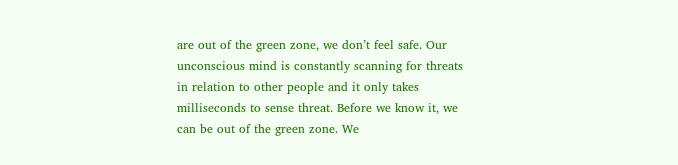are out of the green zone, we don’t feel safe. Our unconscious mind is constantly scanning for threats in relation to other people and it only takes milliseconds to sense threat. Before we know it, we can be out of the green zone. We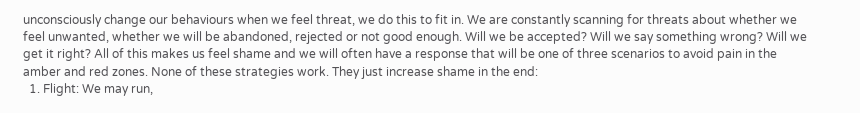unconsciously change our behaviours when we feel threat, we do this to fit in. We are constantly scanning for threats about whether we feel unwanted, whether we will be abandoned, rejected or not good enough. Will we be accepted? Will we say something wrong? Will we get it right? All of this makes us feel shame and we will often have a response that will be one of three scenarios to avoid pain in the amber and red zones. None of these strategies work. They just increase shame in the end:
  1. Flight: We may run,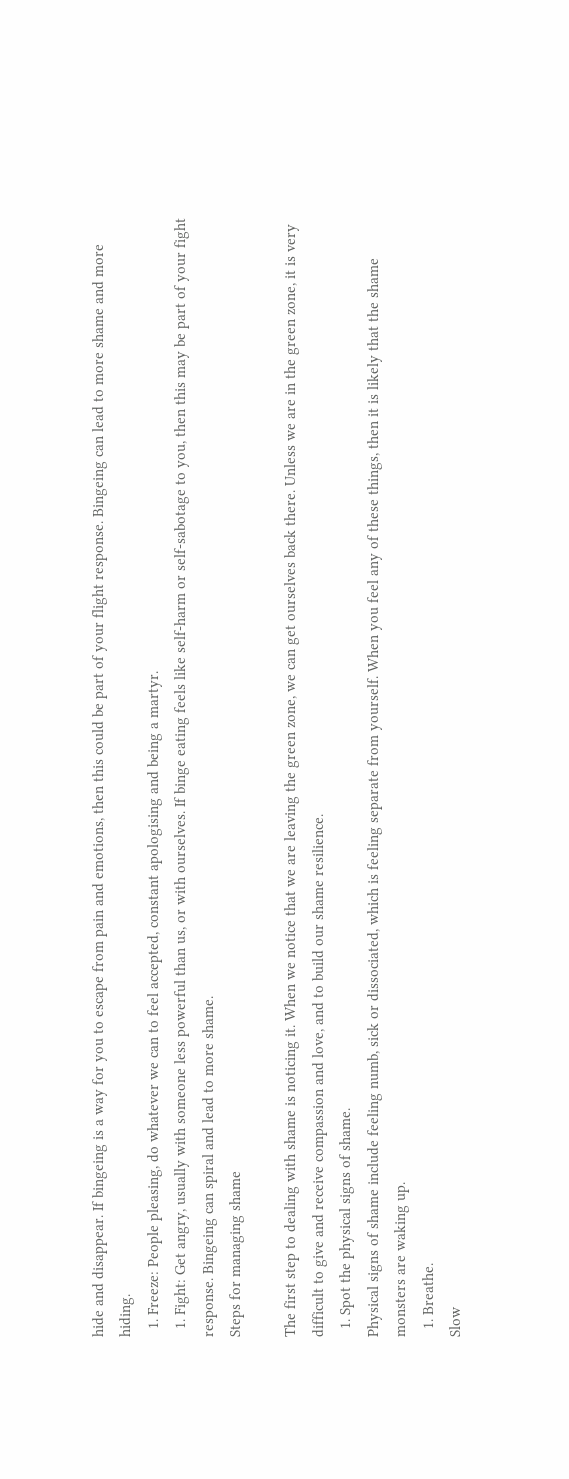hide and disappear. If bingeing is a way for you to escape from pain and emotions, then this could be part of your flight response. Bingeing can lead to more shame and more hiding.
  1. Freeze: People pleasing, do whatever we can to feel accepted, constant apologising and being a martyr.
  1. Fight: Get angry, usually with someone less powerful than us, or with ourselves. If binge eating feels like self-harm or self-sabotage to you, then this may be part of your fight response. Bingeing can spiral and lead to more shame.
Steps for managing shame

The first step to dealing with shame is noticing it. When we notice that we are leaving the green zone, we can get ourselves back there. Unless we are in the green zone, it is very difficult to give and receive compassion and love, and to build our shame resilience.
  1. Spot the physical signs of shame.
Physical signs of shame include feeling numb, sick or dissociated, which is feeling separate from yourself. When you feel any of these things, then it is likely that the shame monsters are waking up.
  1. Breathe.
Slow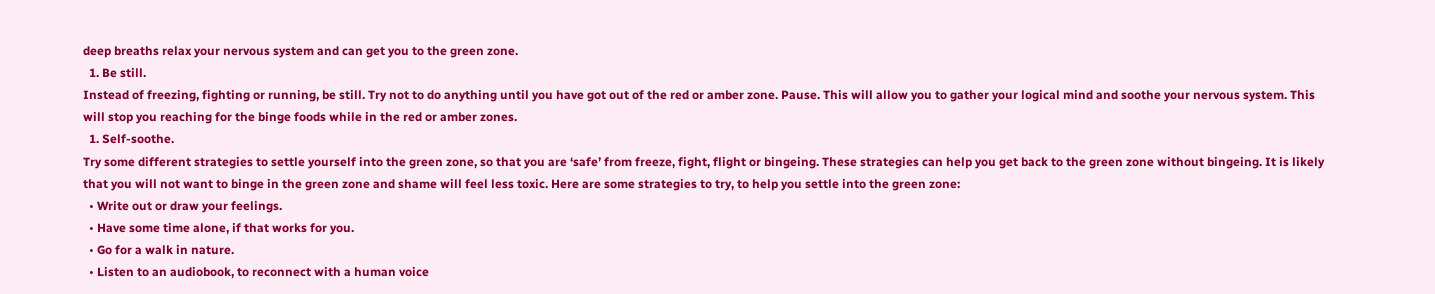deep breaths relax your nervous system and can get you to the green zone.
  1. Be still.
Instead of freezing, fighting or running, be still. Try not to do anything until you have got out of the red or amber zone. Pause. This will allow you to gather your logical mind and soothe your nervous system. This will stop you reaching for the binge foods while in the red or amber zones.
  1. Self-soothe.
Try some different strategies to settle yourself into the green zone, so that you are ‘safe’ from freeze, fight, flight or bingeing. These strategies can help you get back to the green zone without bingeing. It is likely that you will not want to binge in the green zone and shame will feel less toxic. Here are some strategies to try, to help you settle into the green zone:
  • Write out or draw your feelings.
  • Have some time alone, if that works for you.
  • Go for a walk in nature.
  • Listen to an audiobook, to reconnect with a human voice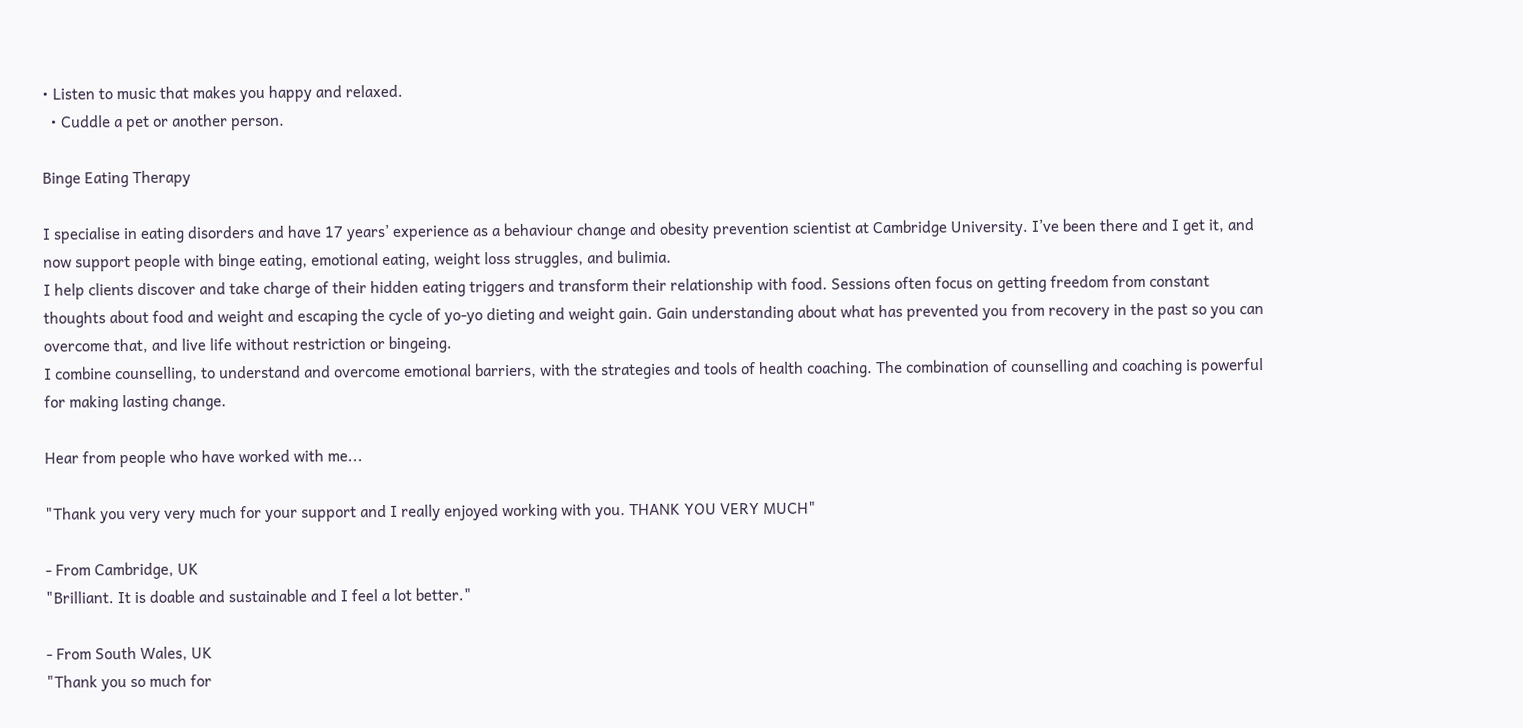• Listen to music that makes you happy and relaxed.
  • Cuddle a pet or another person.

Binge Eating Therapy

I specialise in eating disorders and have 17 years’ experience as a behaviour change and obesity prevention scientist at Cambridge University. I’ve been there and I get it, and now support people with binge eating, emotional eating, weight loss struggles, and bulimia.
I help clients discover and take charge of their hidden eating triggers and transform their relationship with food. Sessions often focus on getting freedom from constant thoughts about food and weight and escaping the cycle of yo-yo dieting and weight gain. Gain understanding about what has prevented you from recovery in the past so you can overcome that, and live life without restriction or bingeing.
I combine counselling, to understand and overcome emotional barriers, with the strategies and tools of health coaching. The combination of counselling and coaching is powerful for making lasting change.

Hear from people who have worked with me...

"Thank you very very much for your support and I really enjoyed working with you. THANK YOU VERY MUCH"

- From Cambridge, UK
"Brilliant. It is doable and sustainable and I feel a lot better."

- From South Wales, UK
"Thank you so much for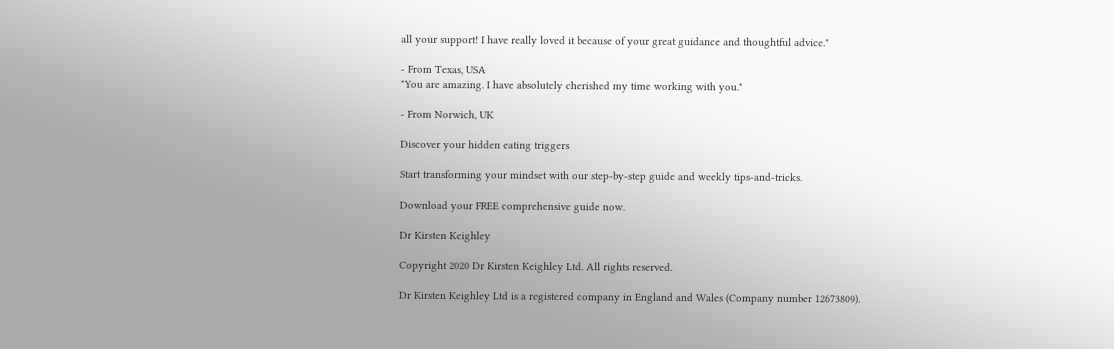all your support! I have really loved it because of your great guidance and thoughtful advice."

- From Texas, USA
"You are amazing. I have absolutely cherished my time working with you."

- From Norwich, UK

Discover your hidden eating triggers

Start transforming your mindset with our step-by-step guide and weekly tips-and-tricks.

Download your FREE comprehensive guide now.

Dr Kirsten Keighley

Copyright 2020 Dr Kirsten Keighley Ltd. All rights reserved.

Dr Kirsten Keighley Ltd is a registered company in England and Wales (Company number 12673809).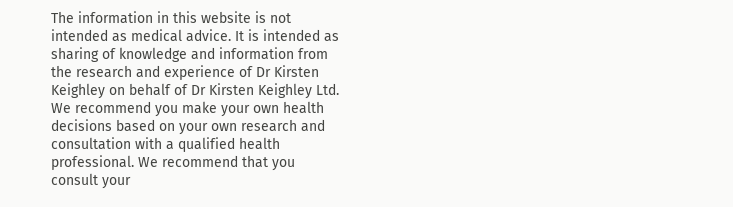The information in this website is not intended as medical advice. It is intended as sharing of knowledge and information from the research and experience of Dr Kirsten Keighley on behalf of Dr Kirsten Keighley Ltd. We recommend you make your own health decisions based on your own research and consultation with a qualified health professional. We recommend that you consult your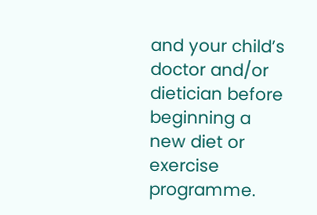and your child’s doctor and/or dietician before beginning a new diet or exercise programme.